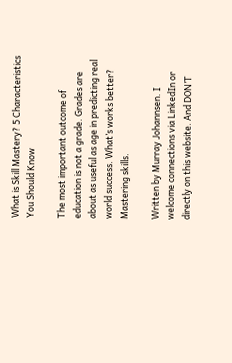What is Skill Mastery? 5 Characteristics You Should Know

The most important outcome of education is not a grade. Grades are about as useful as age in predicting real world success. What’s works better? Mastering skills.

Written by Murray Johannsen. I welcome connections via LinkedIn or directly on this website. And DON’T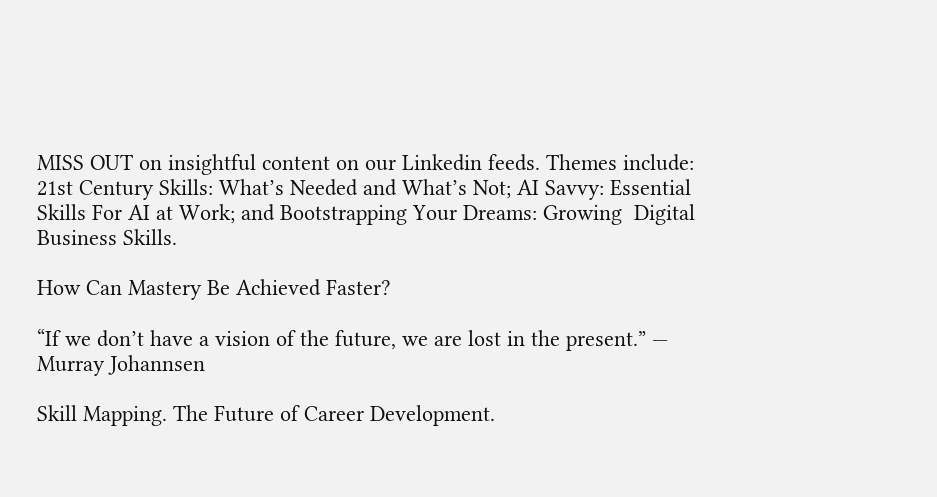MISS OUT on insightful content on our Linkedin feeds. Themes include: 21st Century Skills: What’s Needed and What’s Not; AI Savvy: Essential Skills For AI at Work; and Bootstrapping Your Dreams: Growing  Digital Business Skills.

How Can Mastery Be Achieved Faster?

“If we don’t have a vision of the future, we are lost in the present.” — Murray Johannsen

Skill Mapping. The Future of Career Development.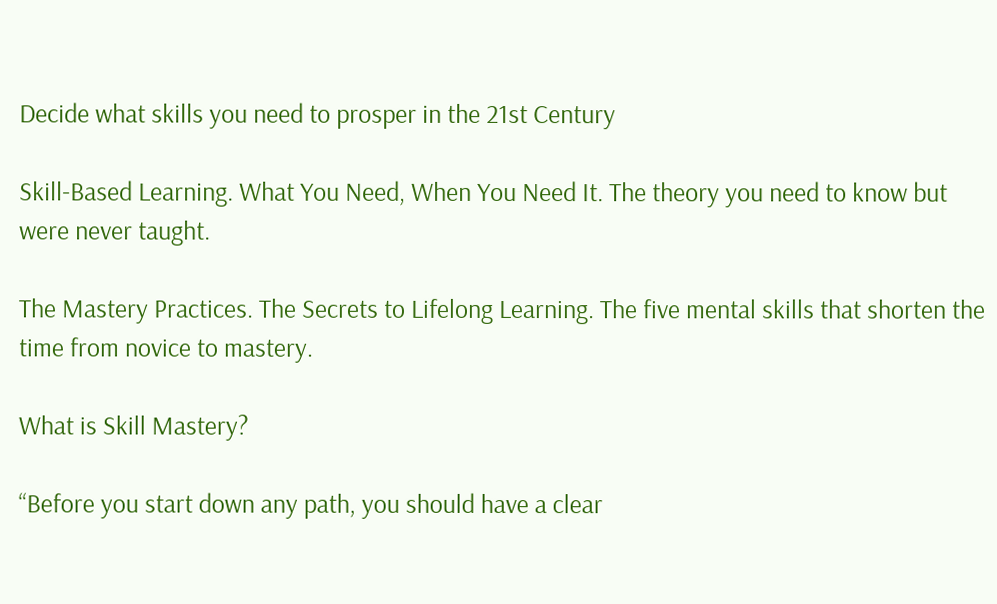Decide what skills you need to prosper in the 21st Century

Skill-Based Learning. What You Need, When You Need It. The theory you need to know but were never taught.

The Mastery Practices. The Secrets to Lifelong Learning. The five mental skills that shorten the time from novice to mastery.

What is Skill Mastery?

“Before you start down any path, you should have a clear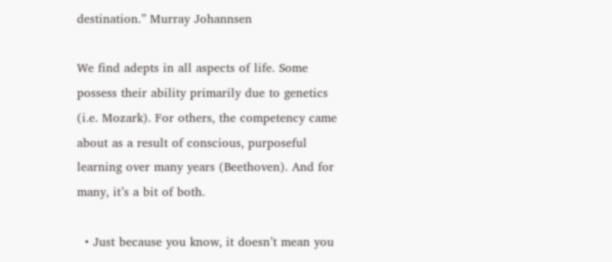destination.” Murray Johannsen

We find adepts in all aspects of life. Some possess their ability primarily due to genetics (i.e. Mozark). For others, the competency came about as a result of conscious, purposeful learning over many years (Beethoven). And for many, it’s a bit of both.

  • Just because you know, it doesn’t mean you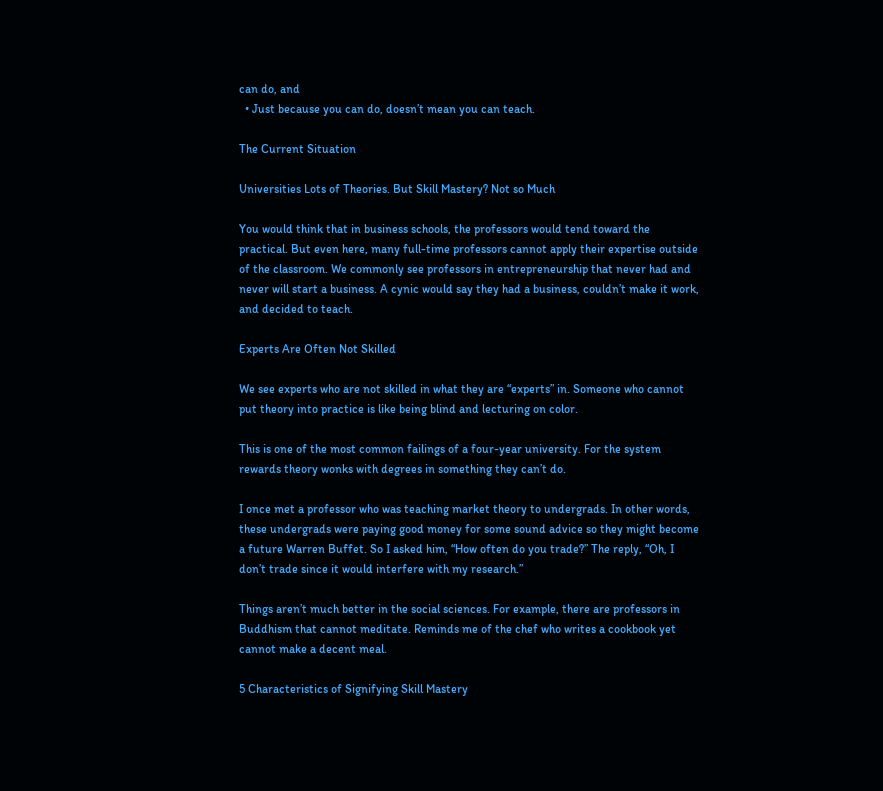can do, and
  • Just because you can do, doesn’t mean you can teach.

The Current Situation

Universities Lots of Theories. But Skill Mastery? Not so Much

You would think that in business schools, the professors would tend toward the practical. But even here, many full-time professors cannot apply their expertise outside of the classroom. We commonly see professors in entrepreneurship that never had and never will start a business. A cynic would say they had a business, couldn’t make it work, and decided to teach.

Experts Are Often Not Skilled

We see experts who are not skilled in what they are “experts” in. Someone who cannot put theory into practice is like being blind and lecturing on color.

This is one of the most common failings of a four-year university. For the system rewards theory wonks with degrees in something they can’t do.

I once met a professor who was teaching market theory to undergrads. In other words, these undergrads were paying good money for some sound advice so they might become a future Warren Buffet. So I asked him, “How often do you trade?” The reply, “Oh, I don’t trade since it would interfere with my research.”

Things aren’t much better in the social sciences. For example, there are professors in Buddhism that cannot meditate. Reminds me of the chef who writes a cookbook yet cannot make a decent meal.

5 Characteristics of Signifying Skill Mastery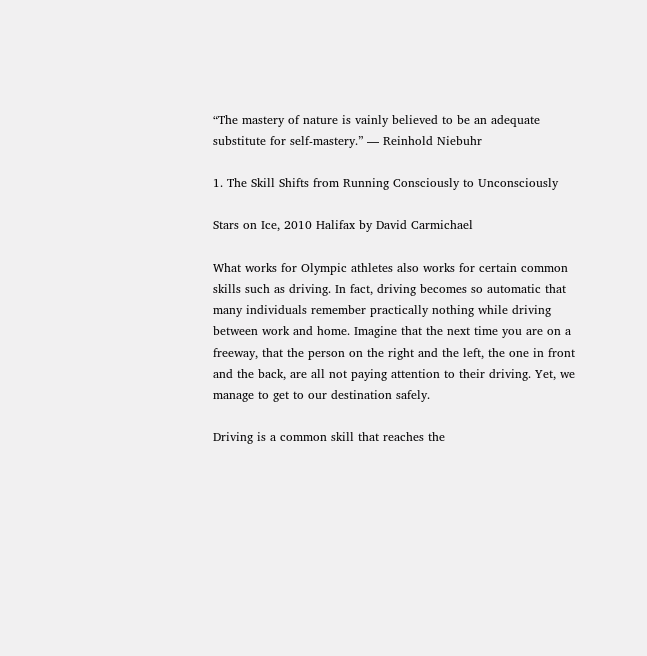“The mastery of nature is vainly believed to be an adequate substitute for self-mastery.” — Reinhold Niebuhr

1. The Skill Shifts from Running Consciously to Unconsciously

Stars on Ice, 2010 Halifax by David Carmichael

What works for Olympic athletes also works for certain common skills such as driving. In fact, driving becomes so automatic that many individuals remember practically nothing while driving between work and home. Imagine that the next time you are on a freeway, that the person on the right and the left, the one in front and the back, are all not paying attention to their driving. Yet, we manage to get to our destination safely.

Driving is a common skill that reaches the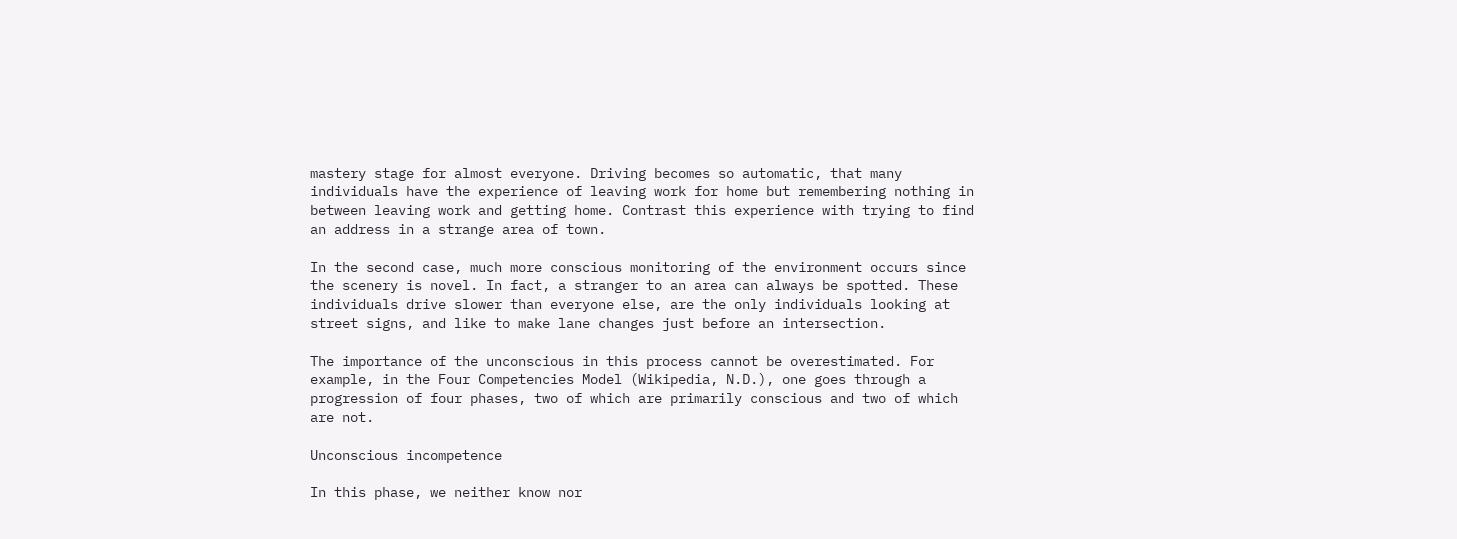mastery stage for almost everyone. Driving becomes so automatic, that many individuals have the experience of leaving work for home but remembering nothing in between leaving work and getting home. Contrast this experience with trying to find an address in a strange area of town.

In the second case, much more conscious monitoring of the environment occurs since the scenery is novel. In fact, a stranger to an area can always be spotted. These individuals drive slower than everyone else, are the only individuals looking at street signs, and like to make lane changes just before an intersection.

The importance of the unconscious in this process cannot be overestimated. For example, in the Four Competencies Model (Wikipedia, N.D.), one goes through a progression of four phases, two of which are primarily conscious and two of which are not.

Unconscious incompetence

In this phase, we neither know nor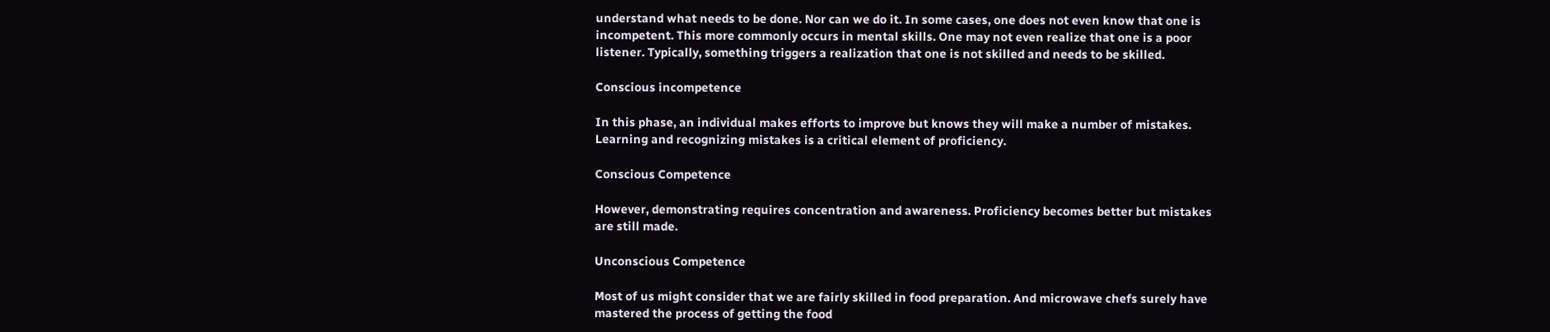understand what needs to be done. Nor can we do it. In some cases, one does not even know that one is incompetent. This more commonly occurs in mental skills. One may not even realize that one is a poor listener. Typically, something triggers a realization that one is not skilled and needs to be skilled.

Conscious incompetence

In this phase, an individual makes efforts to improve but knows they will make a number of mistakes.  Learning and recognizing mistakes is a critical element of proficiency.

Conscious Competence

However, demonstrating requires concentration and awareness. Proficiency becomes better but mistakes are still made.

Unconscious Competence

Most of us might consider that we are fairly skilled in food preparation. And microwave chefs surely have mastered the process of getting the food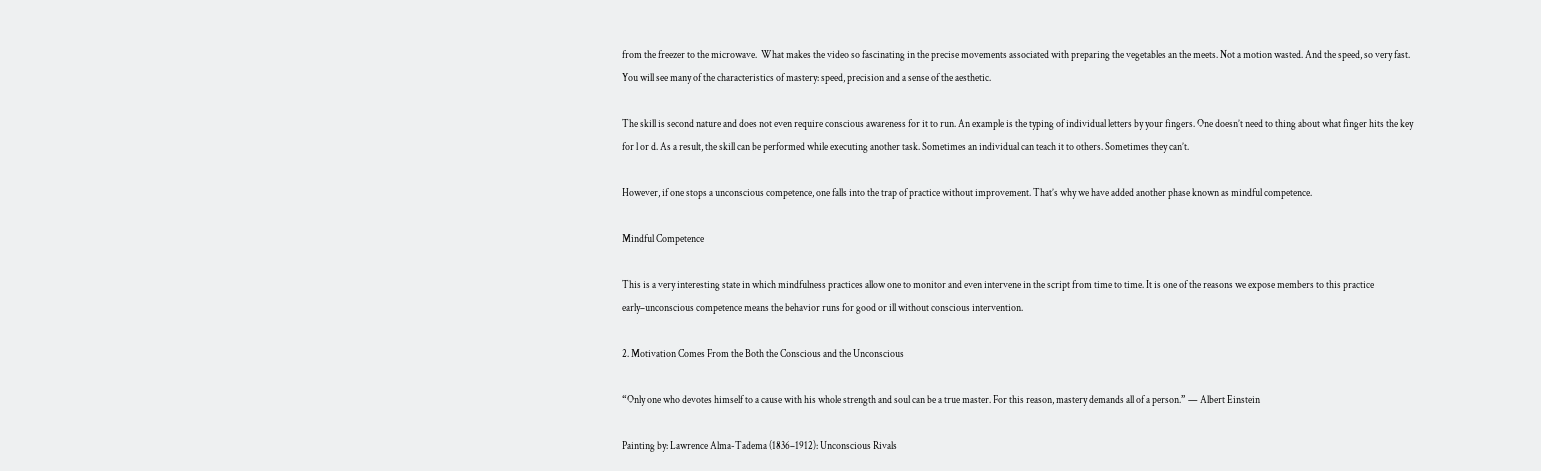from the freezer to the microwave.  What makes the video so fascinating in the precise movements associated with preparing the vegetables an the meets. Not a motion wasted. And the speed, so very fast. You will see many of the characteristics of mastery: speed, precision and a sense of the aesthetic.

The skill is second nature and does not even require conscious awareness for it to run. An example is the typing of individual letters by your fingers. One doesn’t need to thing about what finger hits the key for l or d. As a result, the skill can be performed while executing another task. Sometimes an individual can teach it to others. Sometimes they can’t.

However, if one stops a unconscious competence, one falls into the trap of practice without improvement. That’s why we have added another phase known as mindful competence.

Mindful Competence

This is a very interesting state in which mindfulness practices allow one to monitor and even intervene in the script from time to time. It is one of the reasons we expose members to this practice early–unconscious competence means the behavior runs for good or ill without conscious intervention.

2. Motivation Comes From the Both the Conscious and the Unconscious

“Only one who devotes himself to a cause with his whole strength and soul can be a true master. For this reason, mastery demands all of a person.” — Albert Einstein

Painting by: Lawrence Alma-Tadema (1836–1912): Unconscious Rivals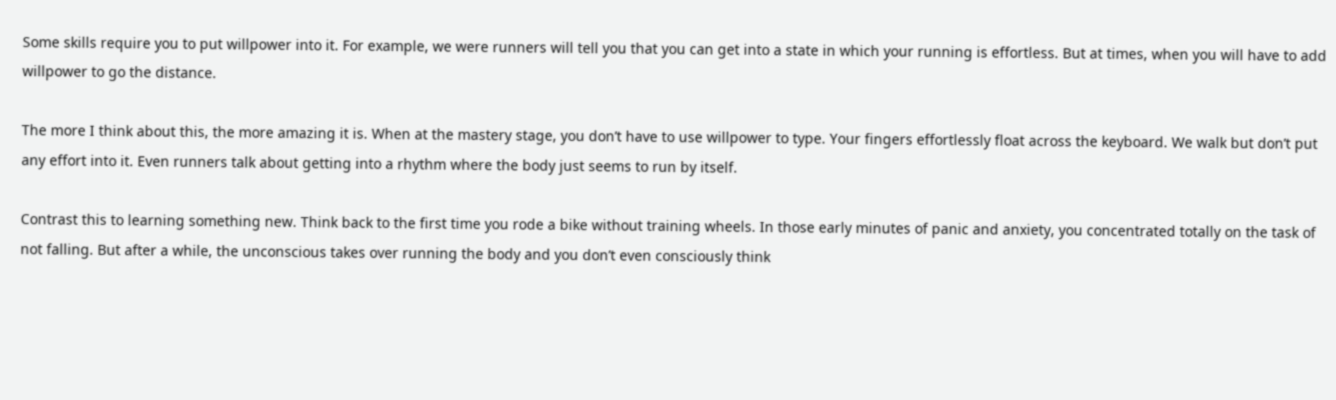Some skills require you to put willpower into it. For example, we were runners will tell you that you can get into a state in which your running is effortless. But at times, when you will have to add willpower to go the distance.

The more I think about this, the more amazing it is. When at the mastery stage, you don’t have to use willpower to type. Your fingers effortlessly float across the keyboard. We walk but don’t put any effort into it. Even runners talk about getting into a rhythm where the body just seems to run by itself.

Contrast this to learning something new. Think back to the first time you rode a bike without training wheels. In those early minutes of panic and anxiety, you concentrated totally on the task of not falling. But after a while, the unconscious takes over running the body and you don’t even consciously think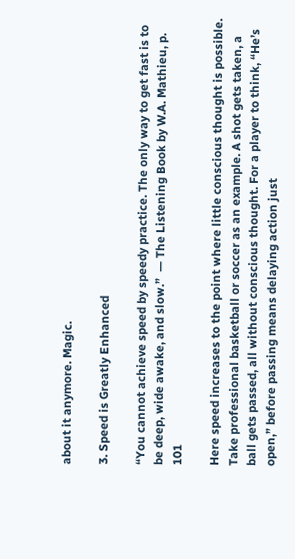about it anymore. Magic.

3. Speed is Greatly Enhanced

“You cannot achieve speed by speedy practice. The only way to get fast is to be deep, wide awake, and slow.”  — The Listening Book by W.A. Mathieu, p. 101

Here speed increases to the point where little conscious thought is possible. Take professional basketball or soccer as an example. A shot gets taken, a ball gets passed, all without conscious thought. For a player to think, “He’s open,” before passing means delaying action just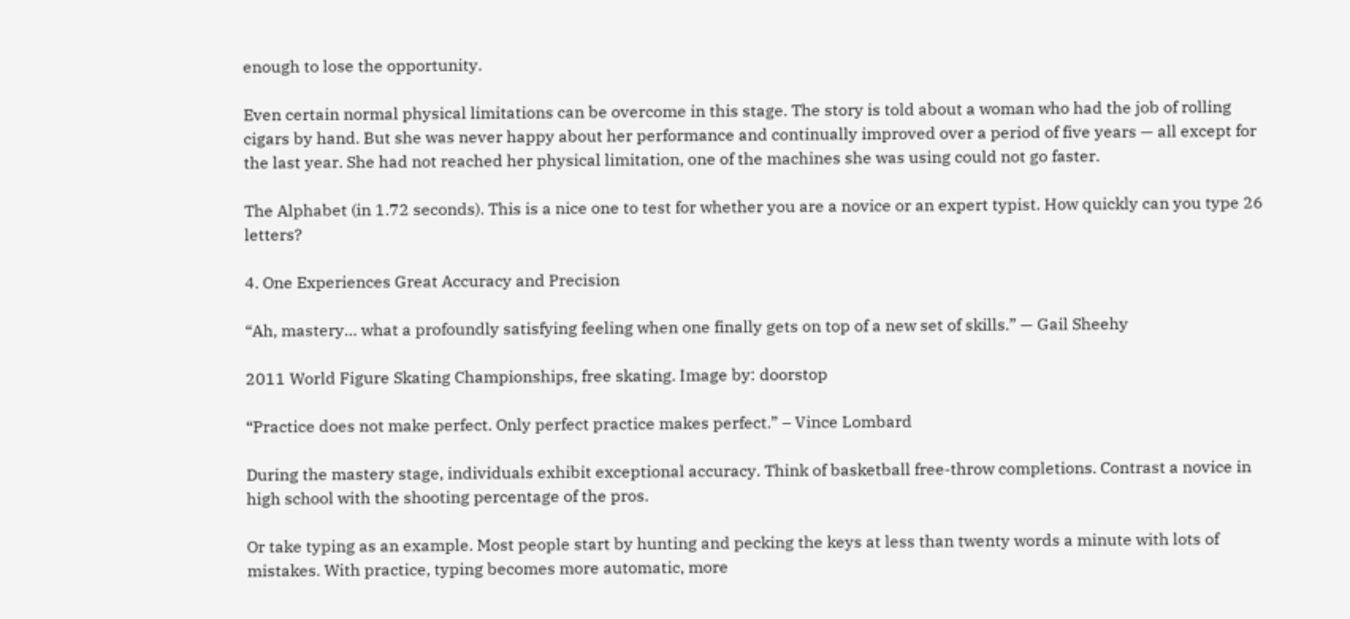enough to lose the opportunity.

Even certain normal physical limitations can be overcome in this stage. The story is told about a woman who had the job of rolling cigars by hand. But she was never happy about her performance and continually improved over a period of five years — all except for the last year. She had not reached her physical limitation, one of the machines she was using could not go faster.

The Alphabet (in 1.72 seconds). This is a nice one to test for whether you are a novice or an expert typist. How quickly can you type 26 letters?

4. One Experiences Great Accuracy and Precision

“Ah, mastery… what a profoundly satisfying feeling when one finally gets on top of a new set of skills.” — Gail Sheehy

2011 World Figure Skating Championships, free skating. Image by: doorstop

“Practice does not make perfect. Only perfect practice makes perfect.” – Vince Lombard

During the mastery stage, individuals exhibit exceptional accuracy. Think of basketball free-throw completions. Contrast a novice in high school with the shooting percentage of the pros.

Or take typing as an example. Most people start by hunting and pecking the keys at less than twenty words a minute with lots of mistakes. With practice, typing becomes more automatic, more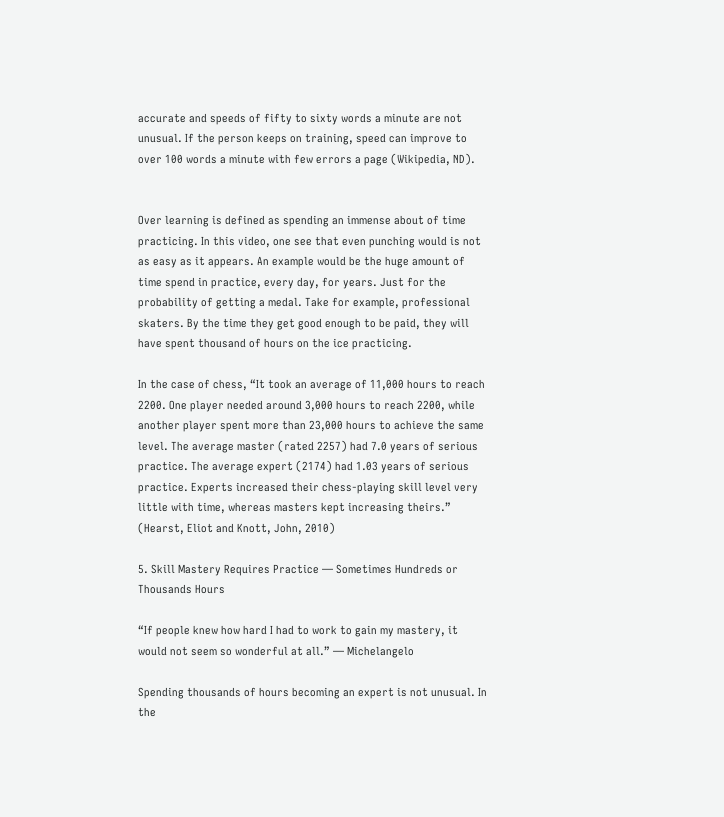accurate and speeds of fifty to sixty words a minute are not unusual. If the person keeps on training, speed can improve to over 100 words a minute with few errors a page (Wikipedia, ND).


Over learning is defined as spending an immense about of time practicing. In this video, one see that even punching would is not as easy as it appears. An example would be the huge amount of time spend in practice, every day, for years. Just for the probability of getting a medal. Take for example, professional skaters. By the time they get good enough to be paid, they will have spent thousand of hours on the ice practicing.

In the case of chess, “It took an average of 11,000 hours to reach 2200. One player needed around 3,000 hours to reach 2200, while another player spent more than 23,000 hours to achieve the same level. The average master (rated 2257) had 7.0 years of serious practice. The average expert (2174) had 1.03 years of serious practice. Experts increased their chess-playing skill level very little with time, whereas masters kept increasing theirs.” (Hearst, Eliot and Knott, John, 2010)

5. Skill Mastery Requires Practice — Sometimes Hundreds or Thousands Hours

“If people knew how hard I had to work to gain my mastery, it would not seem so wonderful at all.” ― Michelangelo

Spending thousands of hours becoming an expert is not unusual. In the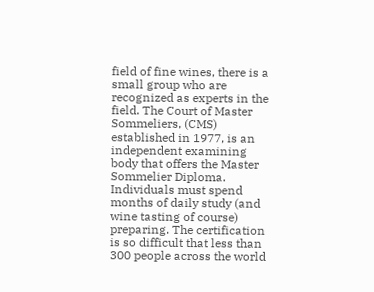field of fine wines, there is a small group who are recognized as experts in the field. The Court of Master Sommeliers, (CMS) established in 1977, is an independent examining body that offers the Master Sommelier Diploma. Individuals must spend months of daily study (and wine tasting of course) preparing. The certification is so difficult that less than 300 people across the world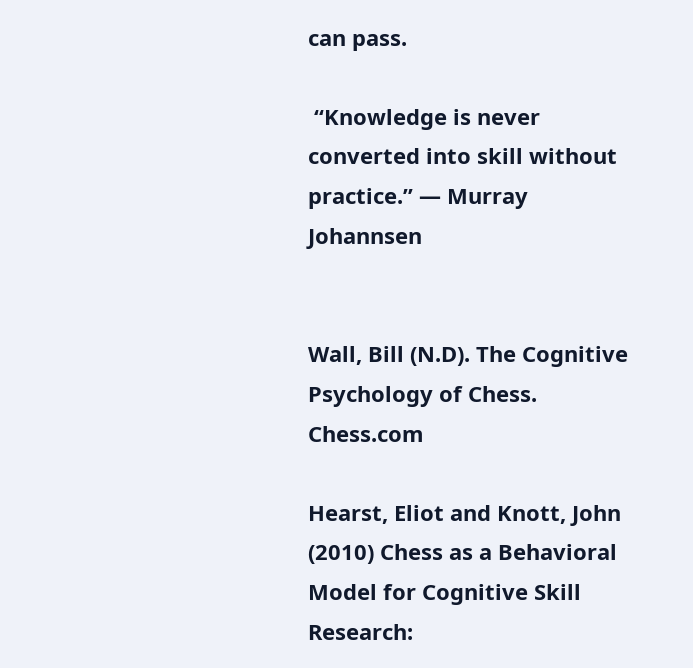can pass.

 “Knowledge is never converted into skill without practice.” — Murray Johannsen


Wall, Bill (N.D). The Cognitive Psychology of Chess. Chess.com

Hearst, Eliot and Knott, John (2010) Chess as a Behavioral Model for Cognitive Skill Research: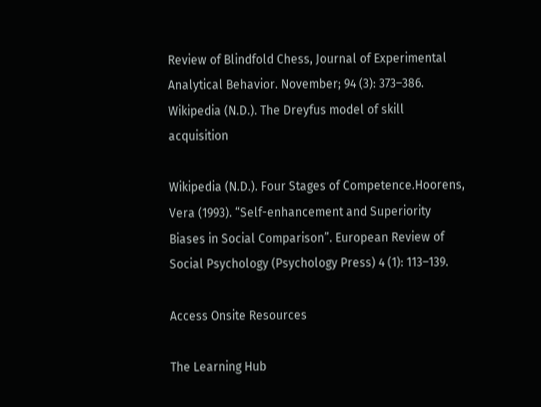Review of Blindfold Chess, Journal of Experimental Analytical Behavior. November; 94 (3): 373–386.
Wikipedia (N.D.). The Dreyfus model of skill acquisition

Wikipedia (N.D.). Four Stages of Competence.Hoorens, Vera (1993). “Self-enhancement and Superiority Biases in Social Comparison”. European Review of Social Psychology (Psychology Press) 4 (1): 113–139.

Access Onsite Resources

The Learning Hub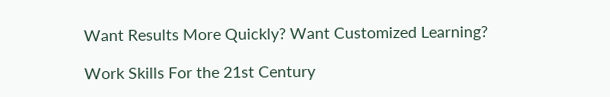Want Results More Quickly? Want Customized Learning?

Work Skills For the 21st Century